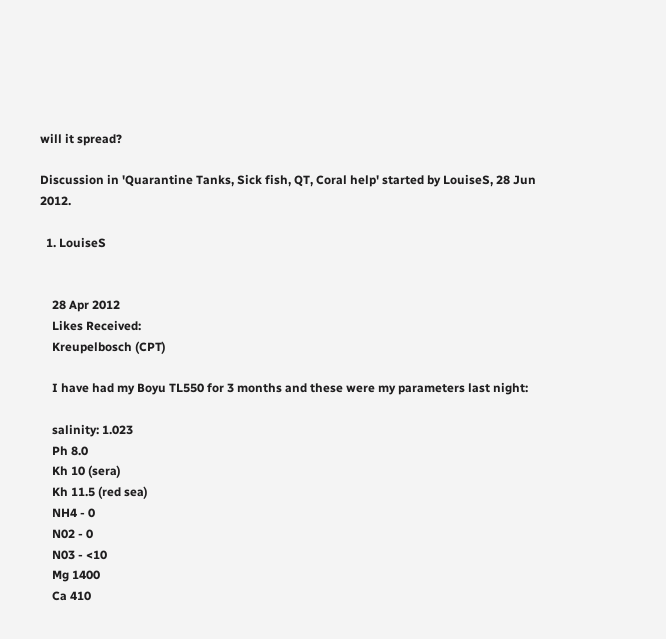will it spread?

Discussion in 'Quarantine Tanks, Sick fish, QT, Coral help' started by LouiseS, 28 Jun 2012.

  1. LouiseS


    28 Apr 2012
    Likes Received:
    Kreupelbosch (CPT)

    I have had my Boyu TL550 for 3 months and these were my parameters last night:

    salinity: 1.023
    Ph 8.0
    Kh 10 (sera)
    Kh 11.5 (red sea)
    NH4 - 0
    N02 - 0
    N03 - <10
    Mg 1400
    Ca 410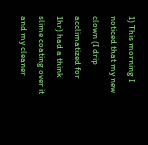1) This morning I noticed that my new clown (I drip acclimatized for 1hr) had a think slime coating over it and my cleaner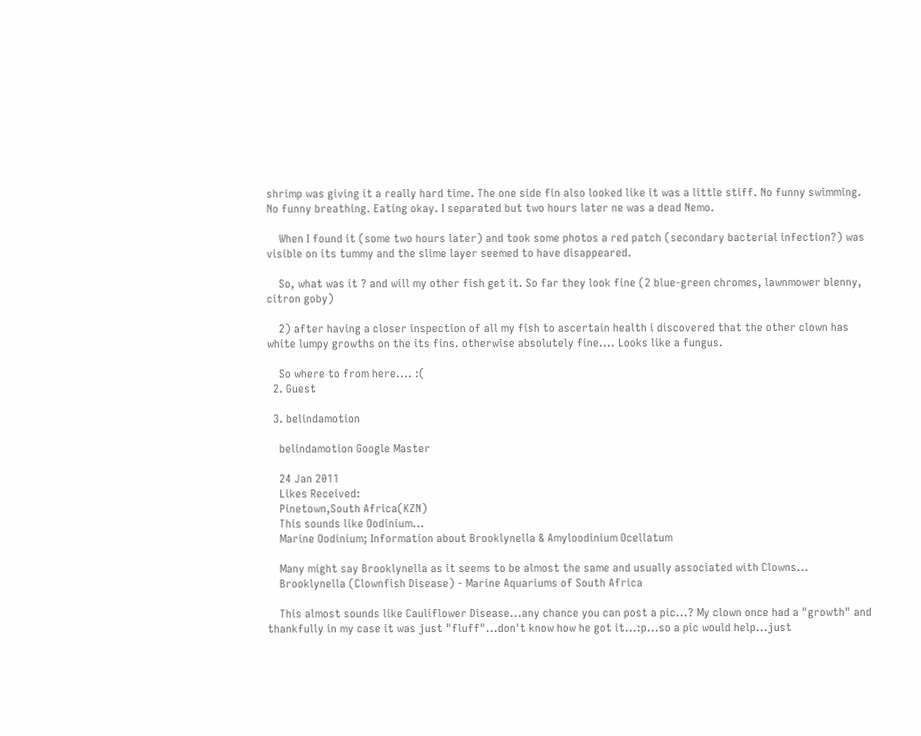shrimp was giving it a really hard time. The one side fin also looked like it was a little stiff. No funny swimming. No funny breathing. Eating okay. I separated but two hours later ne was a dead Nemo.

    When I found it (some two hours later) and took some photos a red patch (secondary bacterial infection?) was visible on its tummy and the slime layer seemed to have disappeared.

    So, what was it ? and will my other fish get it. So far they look fine (2 blue-green chromes, lawnmower blenny, citron goby)

    2) after having a closer inspection of all my fish to ascertain health i discovered that the other clown has white lumpy growths on the its fins. otherwise absolutely fine.... Looks like a fungus.

    So where to from here.... :(
  2. Guest

  3. belindamotion

    belindamotion Google Master

    24 Jan 2011
    Likes Received:
    Pinetown,South Africa(KZN)
    This sounds like Oodinium...
    Marine Oodinium; Information about Brooklynella & Amyloodinium Ocellatum

    Many might say Brooklynella as it seems to be almost the same and usually associated with Clowns...
    Brooklynella (Clownfish Disease) - Marine Aquariums of South Africa

    This almost sounds like Cauliflower Disease...any chance you can post a pic...? My clown once had a "growth" and thankfully in my case it was just "fluff"...don't know how he got it...:p...so a pic would help...just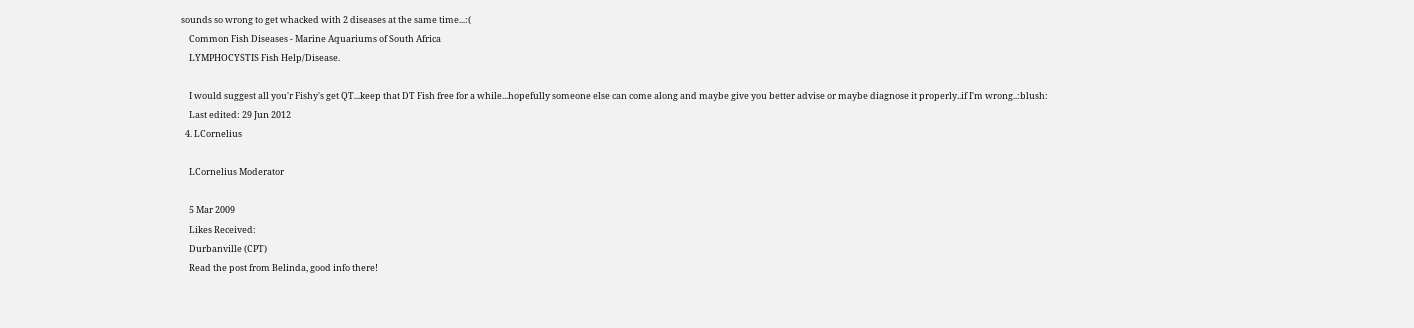sounds so wrong to get whacked with 2 diseases at the same time...:(
    Common Fish Diseases - Marine Aquariums of South Africa
    LYMPHOCYSTIS Fish Help/Disease.

    I would suggest all you'r Fishy's get QT...keep that DT Fish free for a while...hopefully someone else can come along and maybe give you better advise or maybe diagnose it properly..if I'm wrong..:blush:
    Last edited: 29 Jun 2012
  4. LCornelius

    LCornelius Moderator

    5 Mar 2009
    Likes Received:
    Durbanville (CPT)
    Read the post from Belinda, good info there!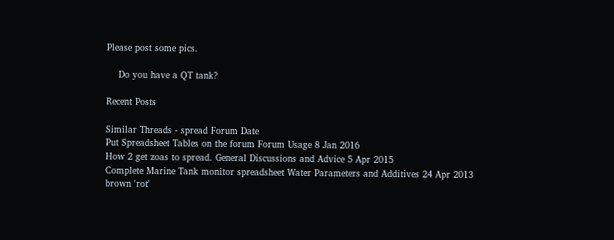Please post some pics.

    Do you have a QT tank?

Recent Posts

Similar Threads - spread Forum Date
Put Spreadsheet Tables on the forum Forum Usage 8 Jan 2016
How 2 get zoas to spread. General Discussions and Advice 5 Apr 2015
Complete Marine Tank monitor spreadsheet Water Parameters and Additives 24 Apr 2013
brown 'rot'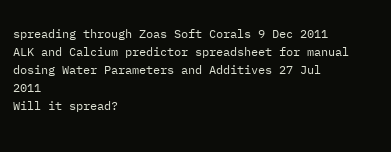spreading through Zoas Soft Corals 9 Dec 2011
ALK and Calcium predictor spreadsheet for manual dosing Water Parameters and Additives 27 Jul 2011
Will it spread?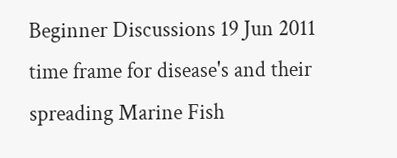Beginner Discussions 19 Jun 2011
time frame for disease's and their spreading Marine Fish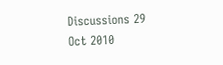Discussions 29 Oct 2010